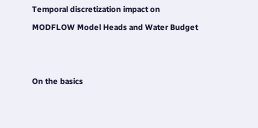Temporal discretization impact on MODFLOW Model Heads and Water Budget


On the basics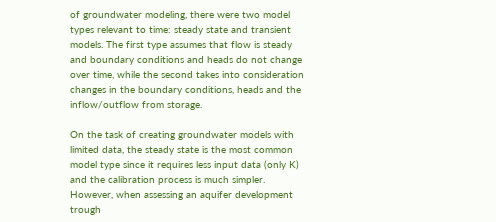of groundwater modeling, there were two model types relevant to time: steady state and transient models. The first type assumes that flow is steady and boundary conditions and heads do not change over time, while the second takes into consideration changes in the boundary conditions, heads and the inflow/outflow from storage.

On the task of creating groundwater models with limited data, the steady state is the most common model type since it requires less input data (only K) and the calibration process is much simpler. However, when assessing an aquifer development trough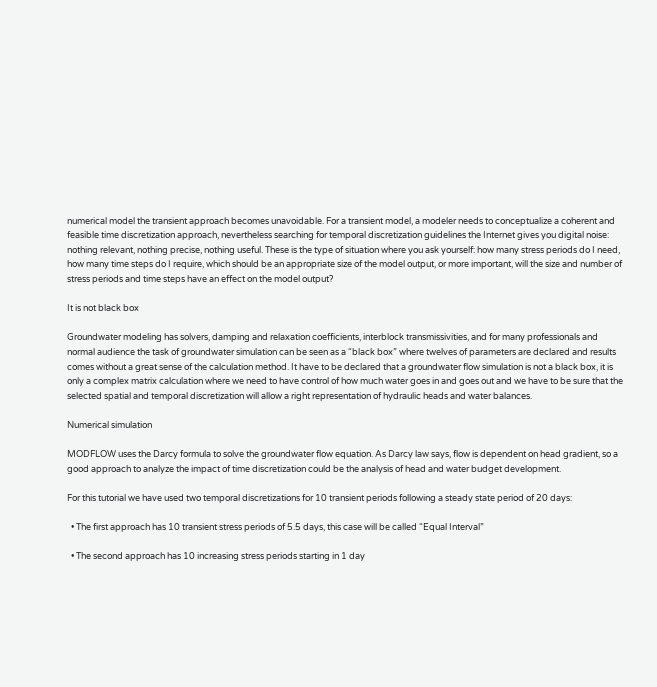numerical model the transient approach becomes unavoidable. For a transient model, a modeler needs to conceptualize a coherent and feasible time discretization approach, nevertheless searching for temporal discretization guidelines the Internet gives you digital noise: nothing relevant, nothing precise, nothing useful. These is the type of situation where you ask yourself: how many stress periods do I need, how many time steps do I require, which should be an appropriate size of the model output, or more important, will the size and number of stress periods and time steps have an effect on the model output?

It is not black box

Groundwater modeling has solvers, damping and relaxation coefficients, interblock transmissivities, and for many professionals and normal audience the task of groundwater simulation can be seen as a “black box” where twelves of parameters are declared and results comes without a great sense of the calculation method. It have to be declared that a groundwater flow simulation is not a black box, it is only a complex matrix calculation where we need to have control of how much water goes in and goes out and we have to be sure that the selected spatial and temporal discretization will allow a right representation of hydraulic heads and water balances.

Numerical simulation

MODFLOW uses the Darcy formula to solve the groundwater flow equation. As Darcy law says, flow is dependent on head gradient, so a good approach to analyze the impact of time discretization could be the analysis of head and water budget development.

For this tutorial we have used two temporal discretizations for 10 transient periods following a steady state period of 20 days:

  • The first approach has 10 transient stress periods of 5.5 days, this case will be called “Equal Interval”

  • The second approach has 10 increasing stress periods starting in 1 day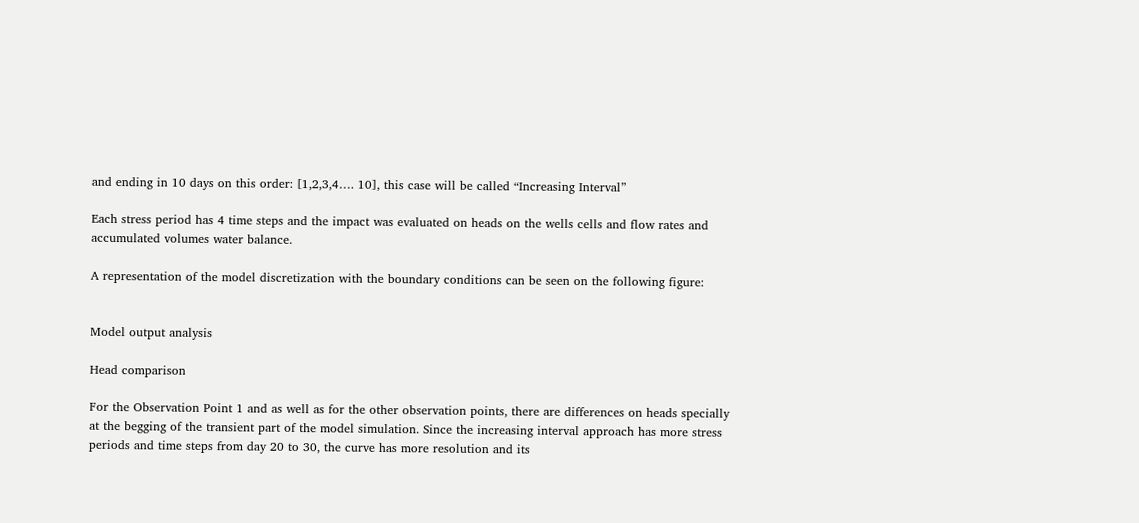and ending in 10 days on this order: [1,2,3,4…. 10], this case will be called “Increasing Interval”

Each stress period has 4 time steps and the impact was evaluated on heads on the wells cells and flow rates and accumulated volumes water balance.

A representation of the model discretization with the boundary conditions can be seen on the following figure:


Model output analysis

Head comparison

For the Observation Point 1 and as well as for the other observation points, there are differences on heads specially at the begging of the transient part of the model simulation. Since the increasing interval approach has more stress periods and time steps from day 20 to 30, the curve has more resolution and its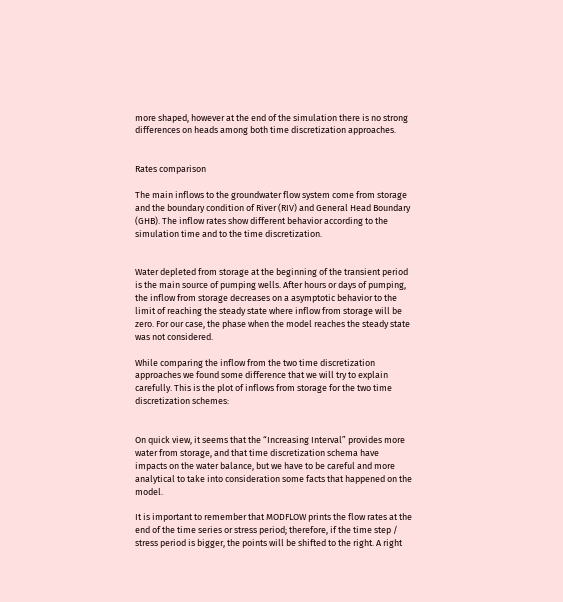more shaped, however at the end of the simulation there is no strong differences on heads among both time discretization approaches.


Rates comparison

The main inflows to the groundwater flow system come from storage and the boundary condition of River (RIV) and General Head Boundary (GHB). The inflow rates show different behavior according to the simulation time and to the time discretization.


Water depleted from storage at the beginning of the transient period is the main source of pumping wells. After hours or days of pumping, the inflow from storage decreases on a asymptotic behavior to the limit of reaching the steady state where inflow from storage will be zero. For our case, the phase when the model reaches the steady state was not considered.

While comparing the inflow from the two time discretization approaches we found some difference that we will try to explain carefully. This is the plot of inflows from storage for the two time discretization schemes:


On quick view, it seems that the “Increasing Interval” provides more water from storage, and that time discretization schema have impacts on the water balance, but we have to be careful and more analytical to take into consideration some facts that happened on the model.

It is important to remember that MODFLOW prints the flow rates at the end of the time series or stress period; therefore, if the time step / stress period is bigger, the points will be shifted to the right. A right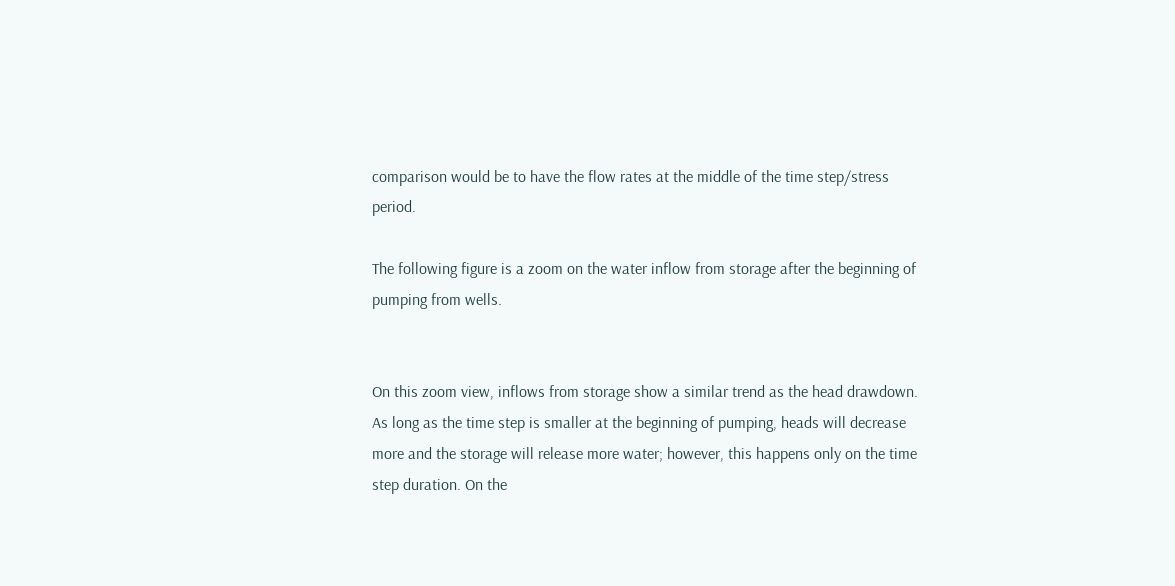comparison would be to have the flow rates at the middle of the time step/stress period.

The following figure is a zoom on the water inflow from storage after the beginning of pumping from wells.


On this zoom view, inflows from storage show a similar trend as the head drawdown. As long as the time step is smaller at the beginning of pumping, heads will decrease more and the storage will release more water; however, this happens only on the time step duration. On the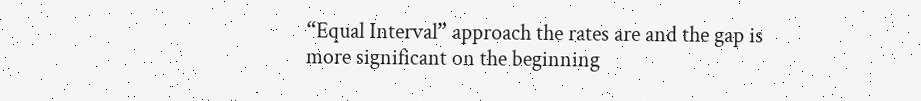“Equal Interval” approach the rates are and the gap is more significant on the beginning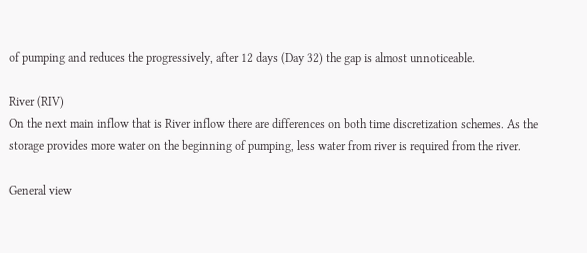of pumping and reduces the progressively, after 12 days (Day 32) the gap is almost unnoticeable.

River (RIV)
On the next main inflow that is River inflow there are differences on both time discretization schemes. As the storage provides more water on the beginning of pumping, less water from river is required from the river.

General view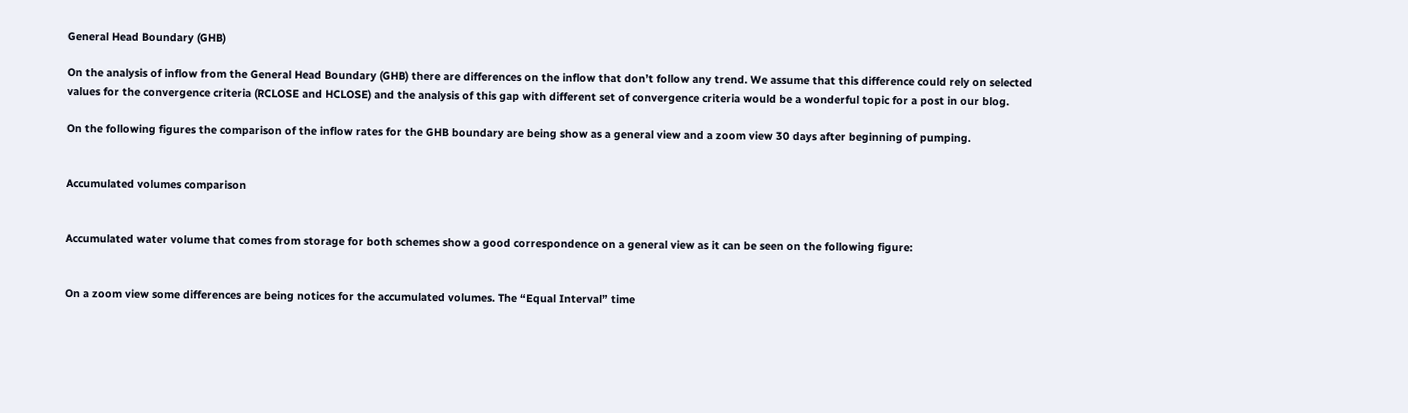General Head Boundary (GHB)

On the analysis of inflow from the General Head Boundary (GHB) there are differences on the inflow that don’t follow any trend. We assume that this difference could rely on selected values for the convergence criteria (RCLOSE and HCLOSE) and the analysis of this gap with different set of convergence criteria would be a wonderful topic for a post in our blog.

On the following figures the comparison of the inflow rates for the GHB boundary are being show as a general view and a zoom view 30 days after beginning of pumping.


Accumulated volumes comparison


Accumulated water volume that comes from storage for both schemes show a good correspondence on a general view as it can be seen on the following figure:


On a zoom view some differences are being notices for the accumulated volumes. The “Equal Interval” time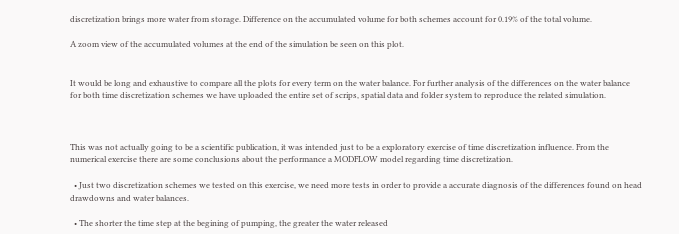discretization brings more water from storage. Difference on the accumulated volume for both schemes account for 0.19% of the total volume.

A zoom view of the accumulated volumes at the end of the simulation be seen on this plot.


It would be long and exhaustive to compare all the plots for every term on the water balance. For further analysis of the differences on the water balance for both time discretization schemes we have uploaded the entire set of scrips, spatial data and folder system to reproduce the related simulation.



This was not actually going to be a scientific publication, it was intended just to be a exploratory exercise of time discretization influence. From the numerical exercise there are some conclusions about the performance a MODFLOW model regarding time discretization.

  • Just two discretization schemes we tested on this exercise, we need more tests in order to provide a accurate diagnosis of the differences found on head drawdowns and water balances.

  • The shorter the time step at the begining of pumping, the greater the water released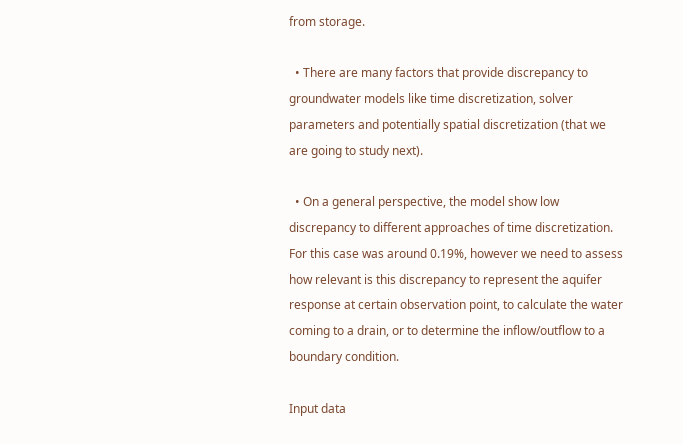from storage.

  • There are many factors that provide discrepancy to groundwater models like time discretization, solver parameters and potentially spatial discretization (that we are going to study next).

  • On a general perspective, the model show low discrepancy to different approaches of time discretization. For this case was around 0.19%, however we need to assess how relevant is this discrepancy to represent the aquifer response at certain observation point, to calculate the water coming to a drain, or to determine the inflow/outflow to a boundary condition.

Input data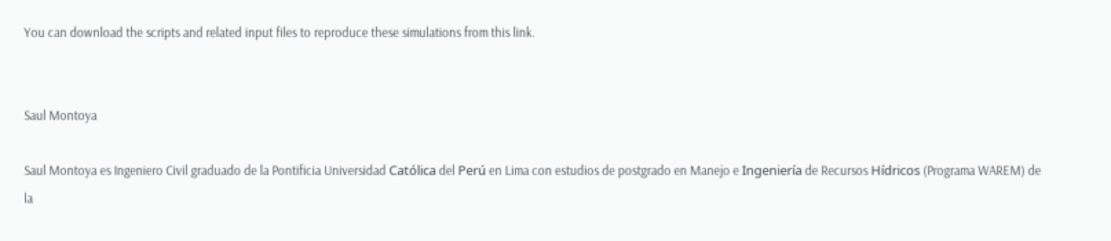You can download the scripts and related input files to reproduce these simulations from this link.


Saul Montoya

Saul Montoya es Ingeniero Civil graduado de la Pontificia Universidad Católica del Perú en Lima con estudios de postgrado en Manejo e Ingeniería de Recursos Hídricos (Programa WAREM) de la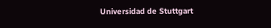Universidad de Stuttgart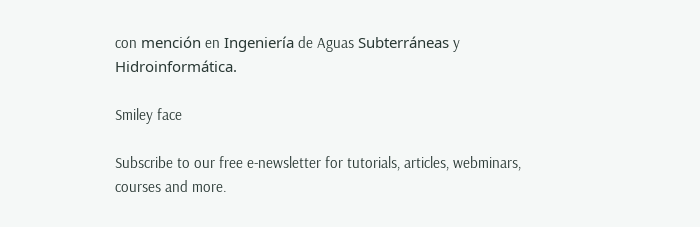con mención en Ingeniería de Aguas Subterráneas y Hidroinformática.

Smiley face

Subscribe to our free e-newsletter for tutorials, articles, webminars, courses and more.